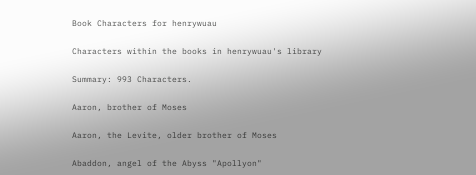Book Characters for henrywuau

Characters within the books in henrywuau's library

Summary: 993 Characters.

Aaron, brother of Moses

Aaron, the Levite, older brother of Moses

Abaddon, angel of the Abyss "Apollyon"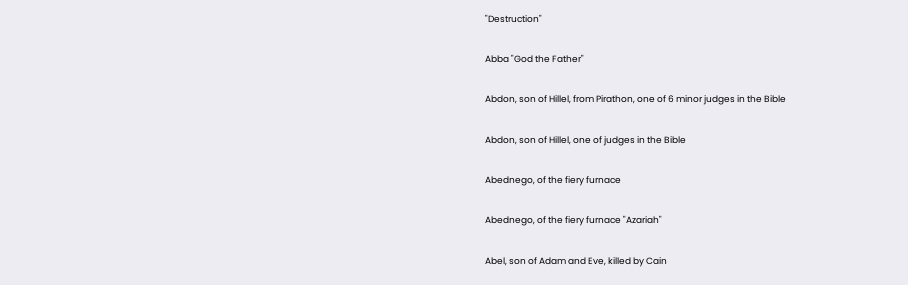"Destruction"

Abba "God the Father"

Abdon, son of Hillel, from Pirathon, one of 6 minor judges in the Bible

Abdon, son of Hillel, one of judges in the Bible

Abednego, of the fiery furnace

Abednego, of the fiery furnace "Azariah"

Abel, son of Adam and Eve, killed by Cain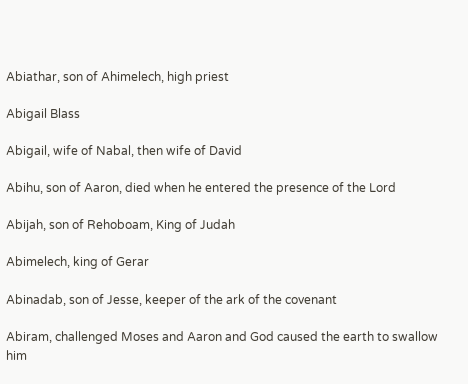Abiathar, son of Ahimelech, high priest

Abigail Blass

Abigail, wife of Nabal, then wife of David

Abihu, son of Aaron, died when he entered the presence of the Lord

Abijah, son of Rehoboam, King of Judah

Abimelech, king of Gerar

Abinadab, son of Jesse, keeper of the ark of the covenant

Abiram, challenged Moses and Aaron and God caused the earth to swallow him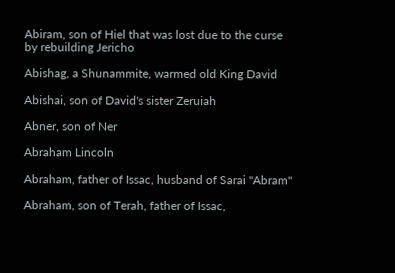Abiram, son of Hiel that was lost due to the curse by rebuilding Jericho

Abishag, a Shunammite, warmed old King David

Abishai, son of David's sister Zeruiah

Abner, son of Ner

Abraham Lincoln

Abraham, father of Issac, husband of Sarai "Abram"

Abraham, son of Terah, father of Issac,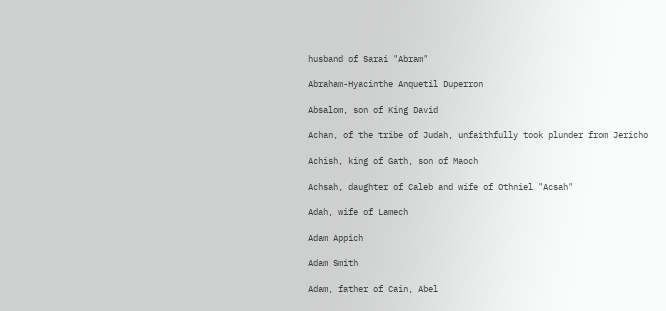husband of Sarai "Abram"

Abraham-Hyacinthe Anquetil Duperron

Absalom, son of King David

Achan, of the tribe of Judah, unfaithfully took plunder from Jericho

Achish, king of Gath, son of Maoch

Achsah, daughter of Caleb and wife of Othniel "Acsah"

Adah, wife of Lamech

Adam Appich

Adam Smith

Adam, father of Cain, Abel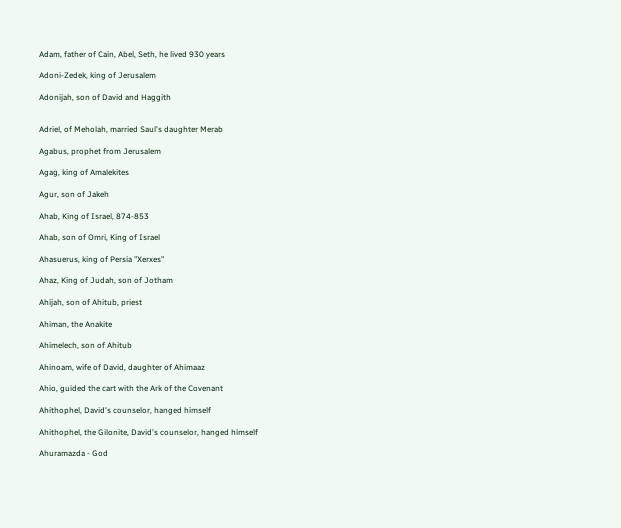Adam, father of Cain, Abel, Seth, he lived 930 years

Adoni-Zedek, king of Jerusalem

Adonijah, son of David and Haggith


Adriel, of Meholah, married Saul's daughter Merab

Agabus, prophet from Jerusalem

Agag, king of Amalekites

Agur, son of Jakeh

Ahab, King of Israel, 874-853

Ahab, son of Omri, King of Israel

Ahasuerus, king of Persia "Xerxes"

Ahaz, King of Judah, son of Jotham

Ahijah, son of Ahitub, priest

Ahiman, the Anakite

Ahimelech, son of Ahitub

Ahinoam, wife of David, daughter of Ahimaaz

Ahio, guided the cart with the Ark of the Covenant

Ahithophel, David's counselor, hanged himself

Ahithophel, the Gilonite, David's counselor, hanged himself

Ahuramazda - God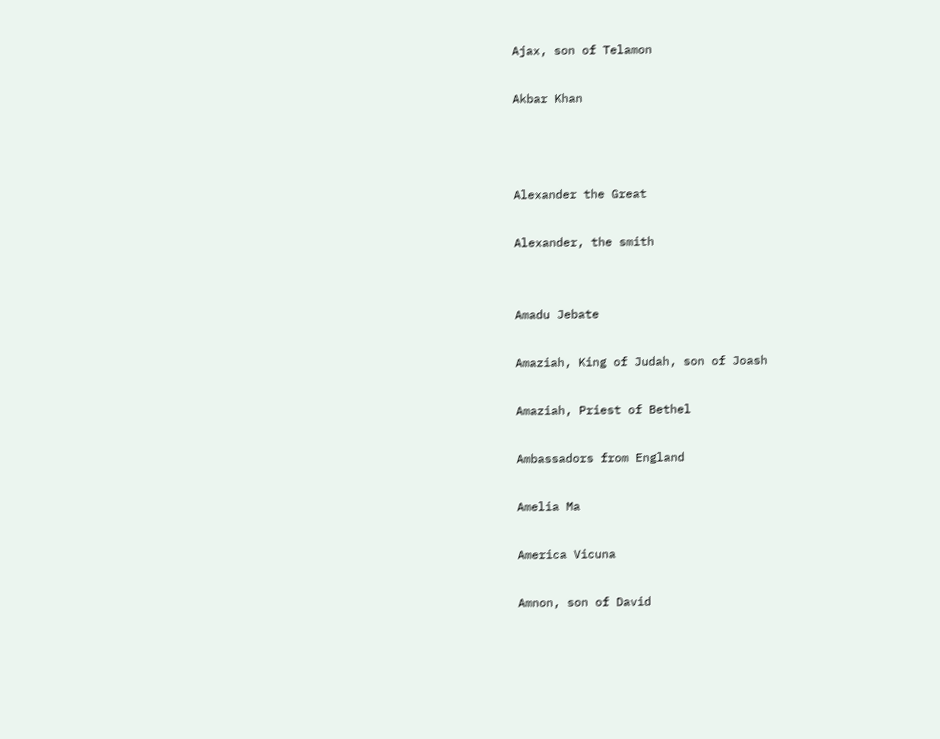Ajax, son of Telamon

Akbar Khan



Alexander the Great

Alexander, the smith


Amadu Jebate

Amaziah, King of Judah, son of Joash

Amaziah, Priest of Bethel

Ambassadors from England

Amelia Ma

America Vicuna

Amnon, son of David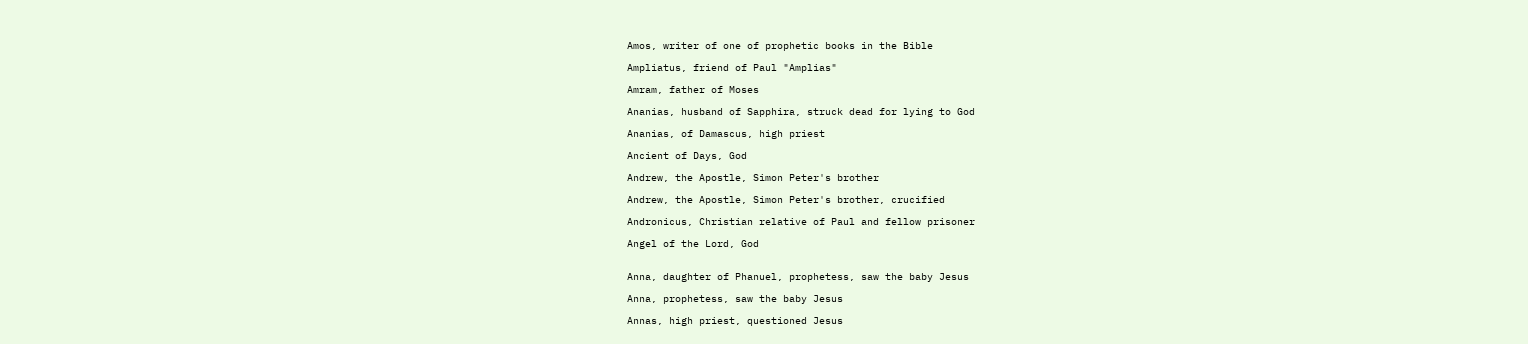Amos, writer of one of prophetic books in the Bible

Ampliatus, friend of Paul "Amplias"

Amram, father of Moses

Ananias, husband of Sapphira, struck dead for lying to God

Ananias, of Damascus, high priest

Ancient of Days, God

Andrew, the Apostle, Simon Peter's brother

Andrew, the Apostle, Simon Peter's brother, crucified

Andronicus, Christian relative of Paul and fellow prisoner

Angel of the Lord, God


Anna, daughter of Phanuel, prophetess, saw the baby Jesus

Anna, prophetess, saw the baby Jesus

Annas, high priest, questioned Jesus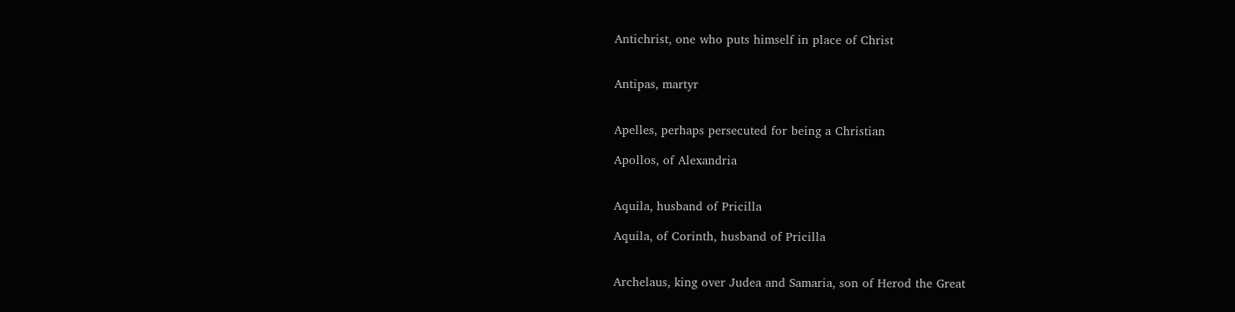Antichrist, one who puts himself in place of Christ


Antipas, martyr


Apelles, perhaps persecuted for being a Christian

Apollos, of Alexandria


Aquila, husband of Pricilla

Aquila, of Corinth, husband of Pricilla


Archelaus, king over Judea and Samaria, son of Herod the Great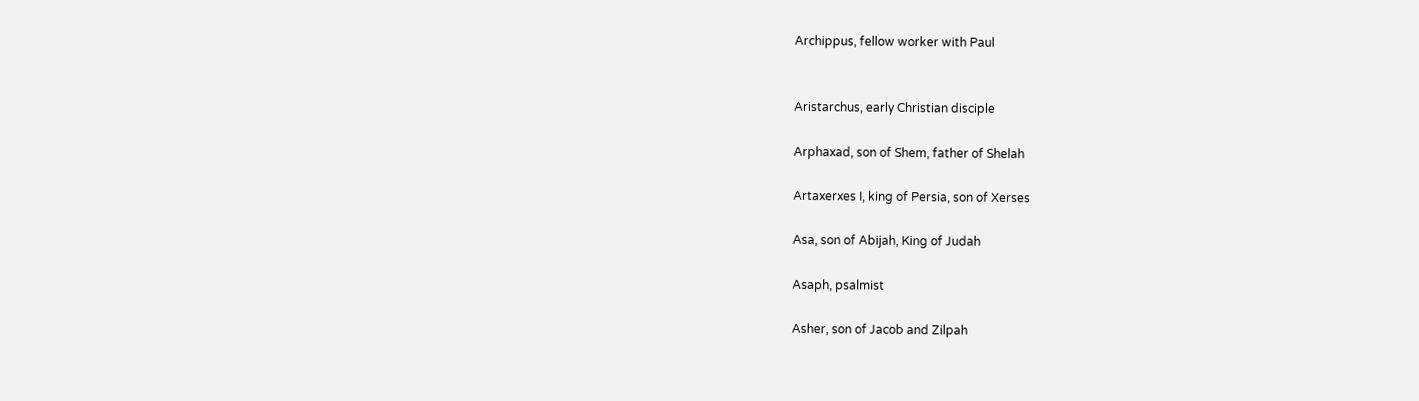Archippus, fellow worker with Paul


Aristarchus, early Christian disciple

Arphaxad, son of Shem, father of Shelah

Artaxerxes I, king of Persia, son of Xerses

Asa, son of Abijah, King of Judah

Asaph, psalmist

Asher, son of Jacob and Zilpah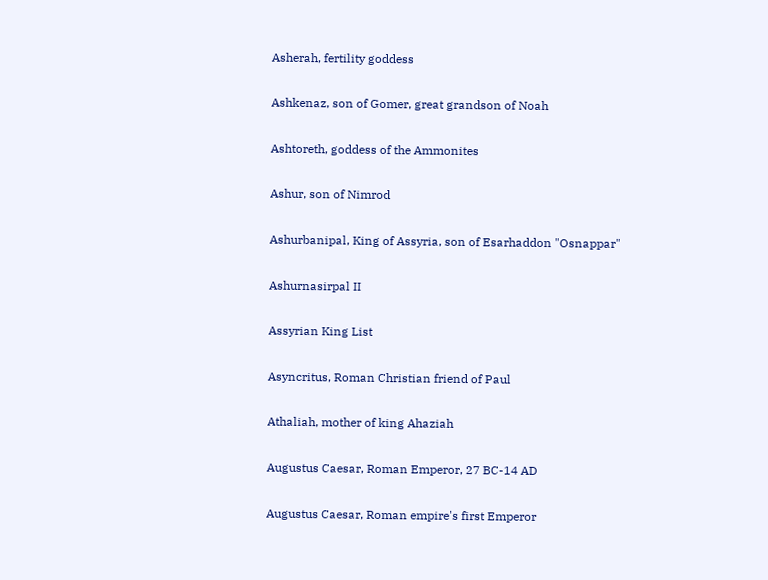Asherah, fertility goddess

Ashkenaz, son of Gomer, great grandson of Noah

Ashtoreth, goddess of the Ammonites

Ashur, son of Nimrod

Ashurbanipal, King of Assyria, son of Esarhaddon "Osnappar"

Ashurnasirpal II

Assyrian King List

Asyncritus, Roman Christian friend of Paul

Athaliah, mother of king Ahaziah

Augustus Caesar, Roman Emperor, 27 BC-14 AD

Augustus Caesar, Roman empire's first Emperor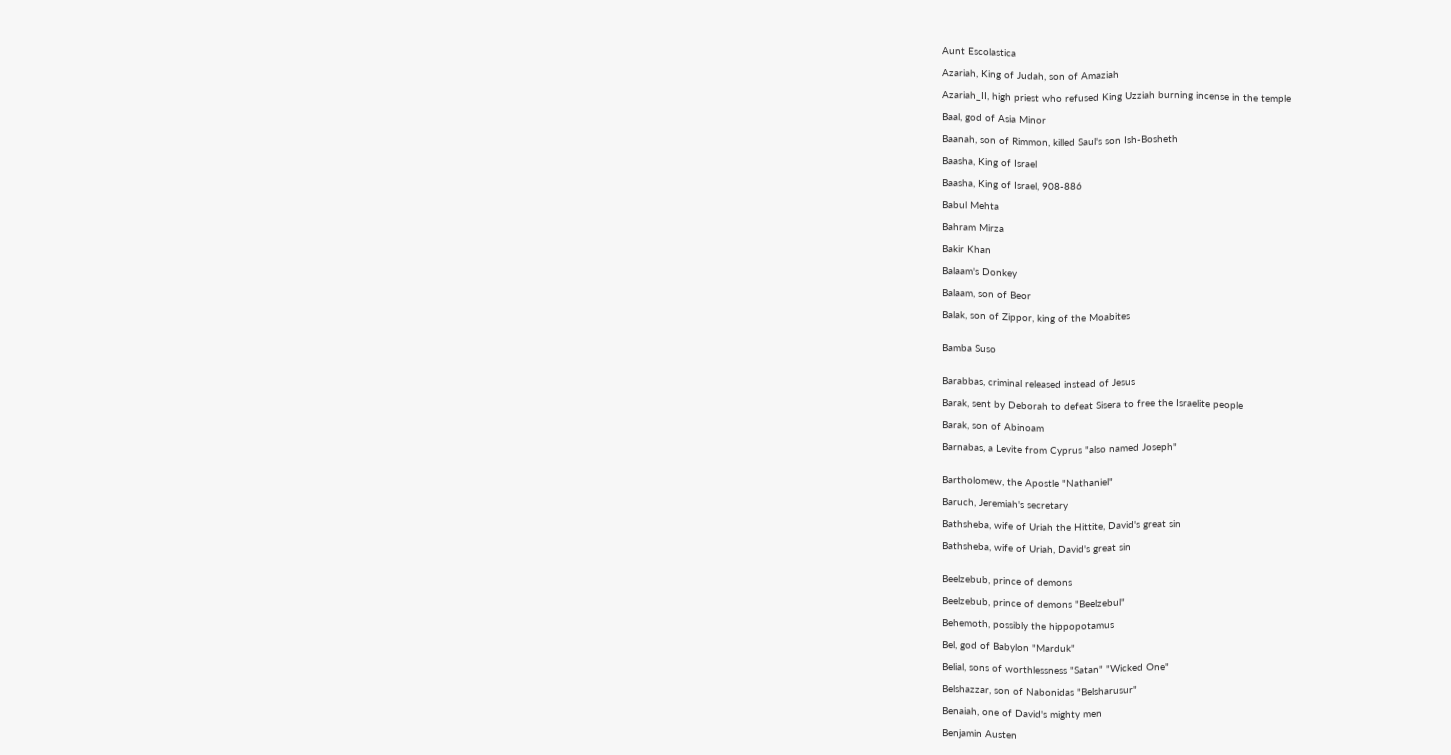Aunt Escolastica

Azariah, King of Judah, son of Amaziah

Azariah_II, high priest who refused King Uzziah burning incense in the temple

Baal, god of Asia Minor

Baanah, son of Rimmon, killed Saul's son Ish-Bosheth

Baasha, King of Israel

Baasha, King of Israel, 908-886

Babul Mehta

Bahram Mirza

Bakir Khan

Balaam's Donkey

Balaam, son of Beor

Balak, son of Zippor, king of the Moabites


Bamba Suso


Barabbas, criminal released instead of Jesus

Barak, sent by Deborah to defeat Sisera to free the Israelite people

Barak, son of Abinoam

Barnabas, a Levite from Cyprus "also named Joseph"


Bartholomew, the Apostle "Nathaniel"

Baruch, Jeremiah's secretary

Bathsheba, wife of Uriah the Hittite, David's great sin

Bathsheba, wife of Uriah, David's great sin


Beelzebub, prince of demons

Beelzebub, prince of demons "Beelzebul"

Behemoth, possibly the hippopotamus

Bel, god of Babylon "Marduk"

Belial, sons of worthlessness "Satan" "Wicked One"

Belshazzar, son of Nabonidas "Belsharusur"

Benaiah, one of David's mighty men

Benjamin Austen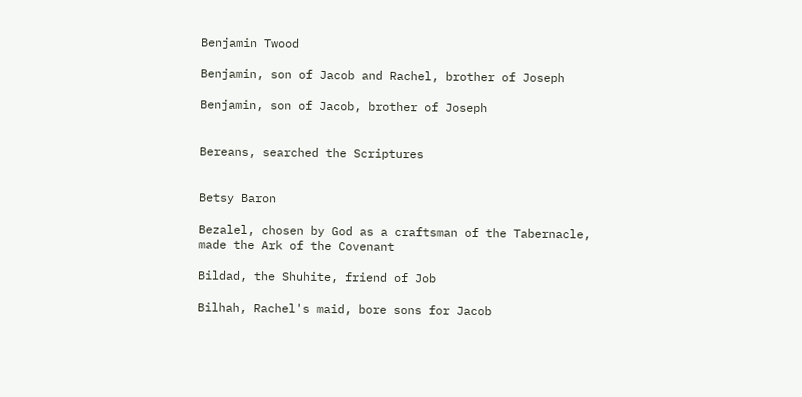Benjamin Twood

Benjamin, son of Jacob and Rachel, brother of Joseph

Benjamin, son of Jacob, brother of Joseph


Bereans, searched the Scriptures


Betsy Baron

Bezalel, chosen by God as a craftsman of the Tabernacle, made the Ark of the Covenant

Bildad, the Shuhite, friend of Job

Bilhah, Rachel's maid, bore sons for Jacob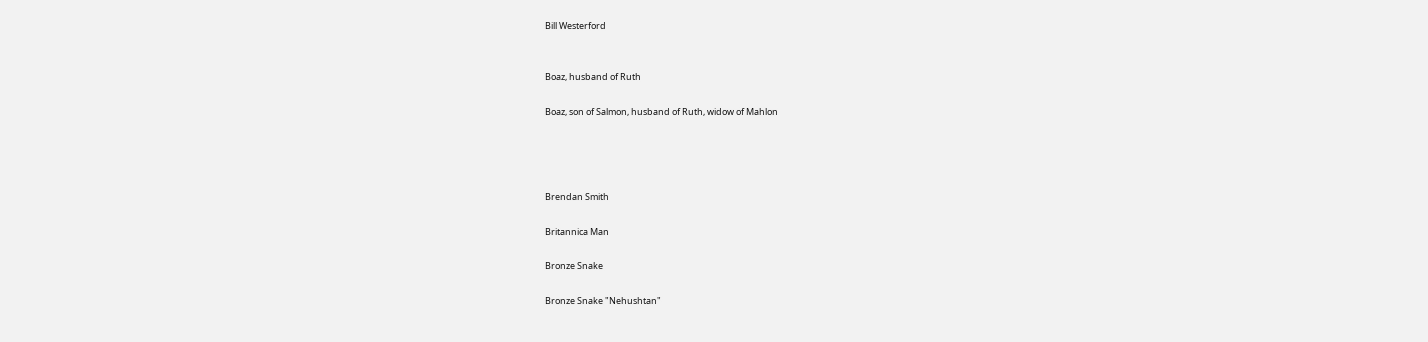Bill Westerford


Boaz, husband of Ruth

Boaz, son of Salmon, husband of Ruth, widow of Mahlon




Brendan Smith

Britannica Man

Bronze Snake

Bronze Snake "Nehushtan"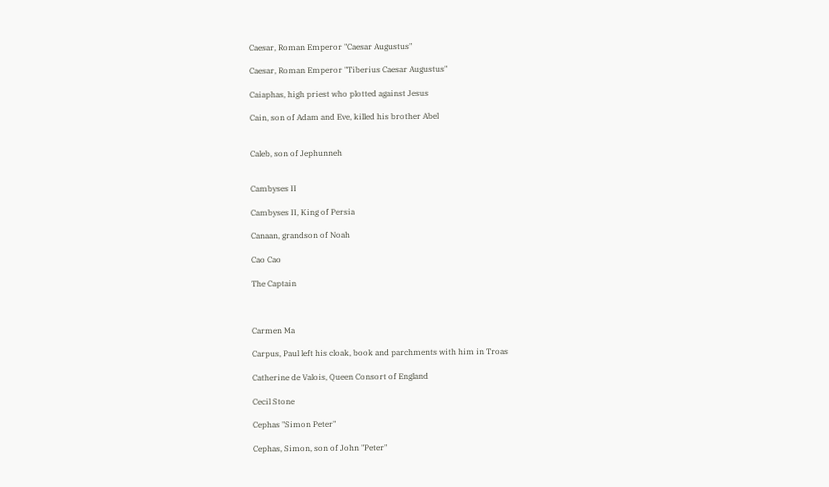Caesar, Roman Emperor "Caesar Augustus"

Caesar, Roman Emperor "Tiberius Caesar Augustus"

Caiaphas, high priest who plotted against Jesus

Cain, son of Adam and Eve, killed his brother Abel


Caleb, son of Jephunneh


Cambyses II

Cambyses II, King of Persia

Canaan, grandson of Noah

Cao Cao

The Captain



Carmen Ma

Carpus, Paul left his cloak, book and parchments with him in Troas

Catherine de Valois, Queen Consort of England

Cecil Stone

Cephas "Simon Peter"

Cephas, Simon, son of John "Peter"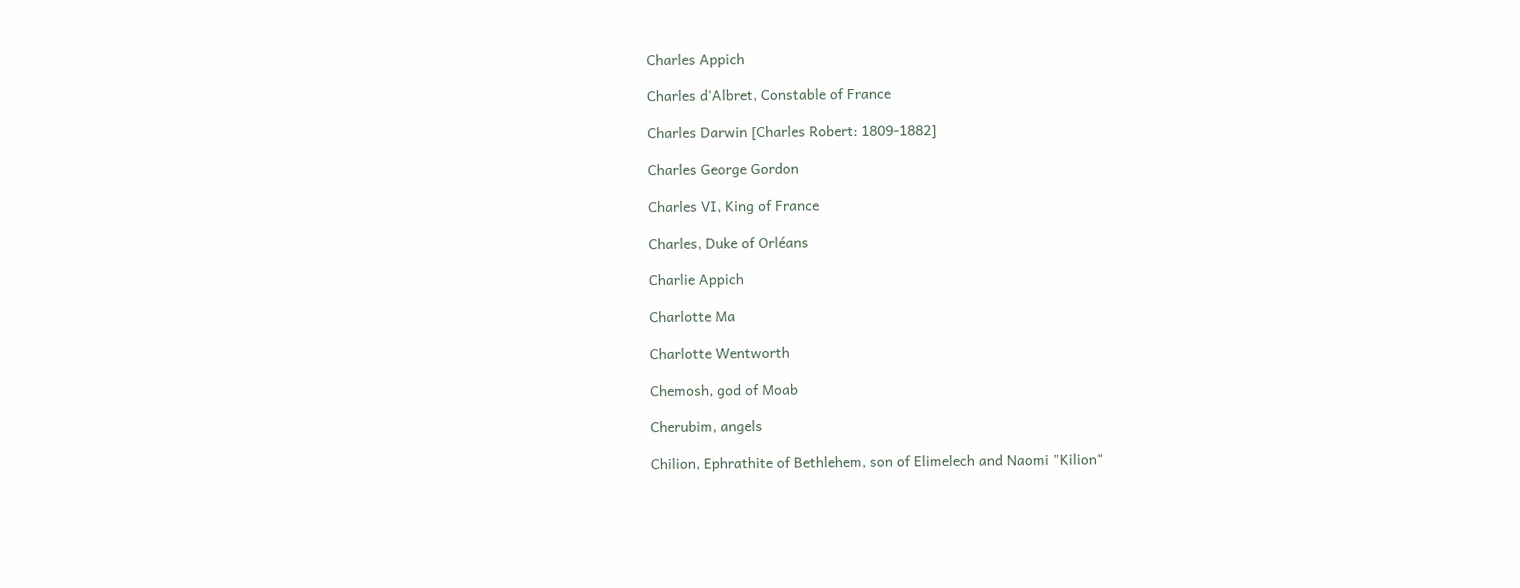Charles Appich

Charles d'Albret, Constable of France

Charles Darwin [Charles Robert: 1809-1882]

Charles George Gordon

Charles VI, King of France

Charles, Duke of Orléans

Charlie Appich

Charlotte Ma

Charlotte Wentworth

Chemosh, god of Moab

Cherubim, angels

Chilion, Ephrathite of Bethlehem, son of Elimelech and Naomi "Kilion"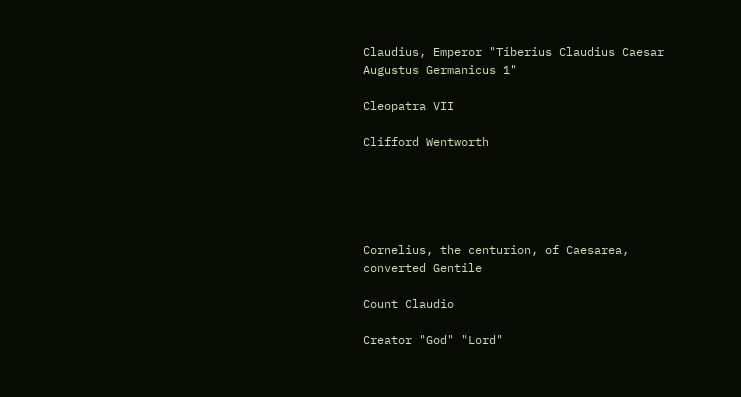Claudius, Emperor "Tiberius Claudius Caesar Augustus Germanicus 1"

Cleopatra VII

Clifford Wentworth





Cornelius, the centurion, of Caesarea, converted Gentile

Count Claudio

Creator "God" "Lord"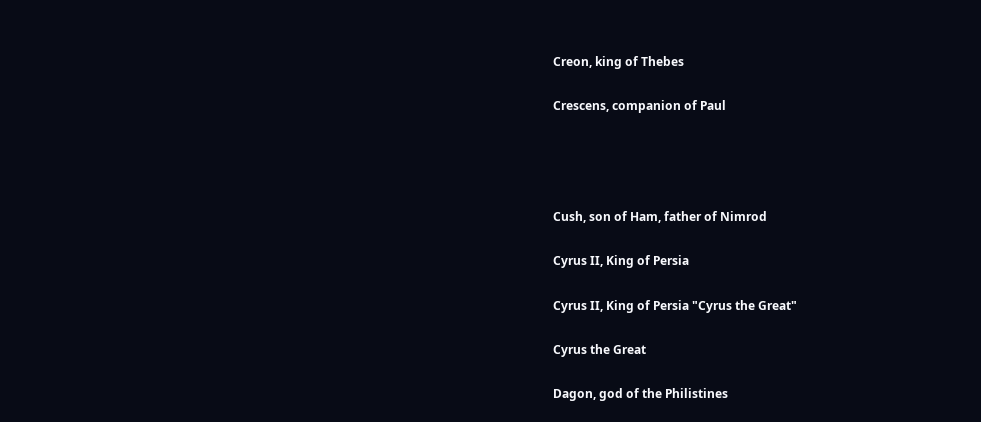Creon, king of Thebes

Crescens, companion of Paul




Cush, son of Ham, father of Nimrod

Cyrus II, King of Persia

Cyrus II, King of Persia "Cyrus the Great"

Cyrus the Great

Dagon, god of the Philistines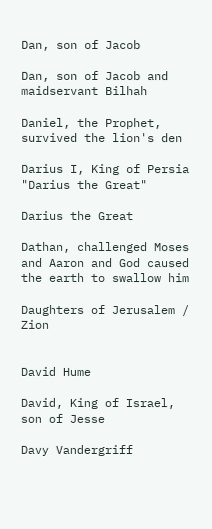Dan, son of Jacob

Dan, son of Jacob and maidservant Bilhah

Daniel, the Prophet, survived the lion's den

Darius I, King of Persia "Darius the Great"

Darius the Great

Dathan, challenged Moses and Aaron and God caused the earth to swallow him

Daughters of Jerusalem / Zion


David Hume

David, King of Israel, son of Jesse

Davy Vandergriff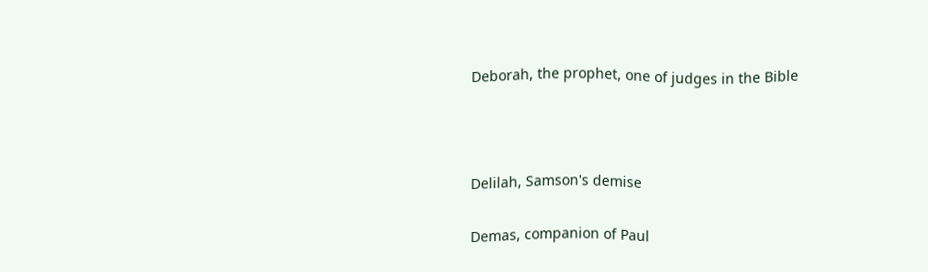Deborah, the prophet, one of judges in the Bible



Delilah, Samson's demise

Demas, companion of Paul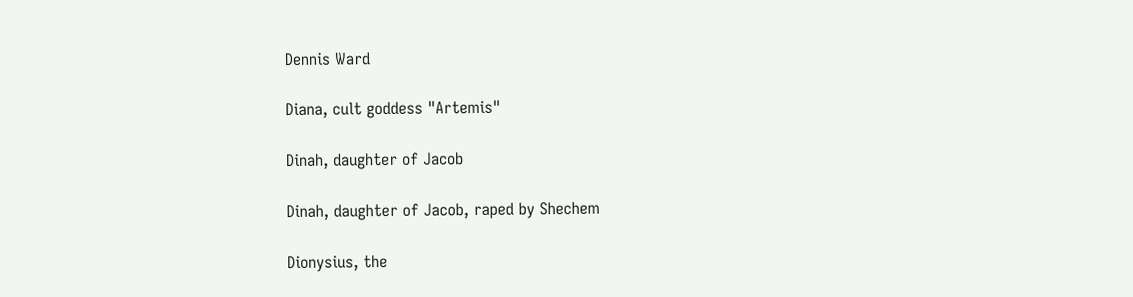Dennis Ward

Diana, cult goddess "Artemis"

Dinah, daughter of Jacob

Dinah, daughter of Jacob, raped by Shechem

Dionysius, the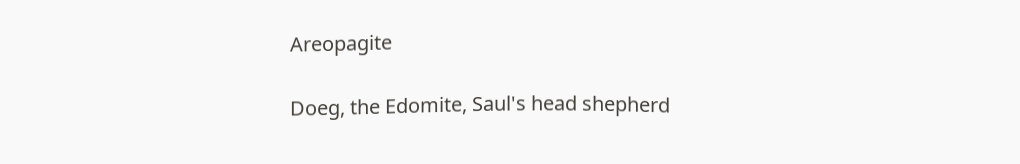Areopagite

Doeg, the Edomite, Saul's head shepherd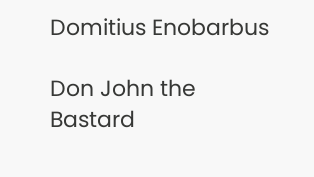Domitius Enobarbus

Don John the Bastard